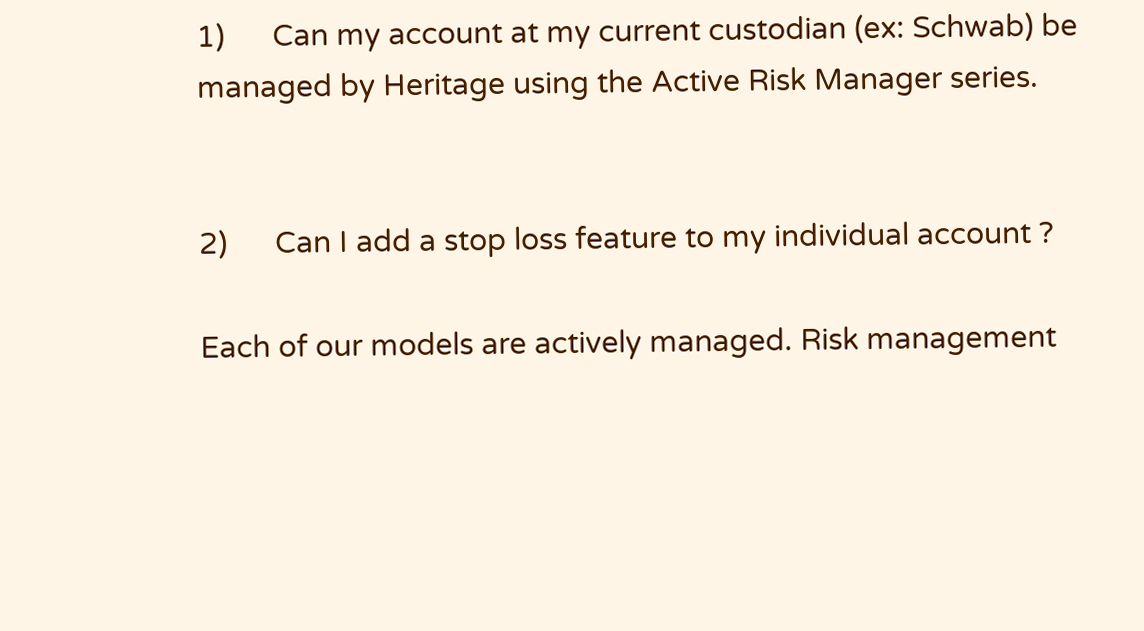1)      Can my account at my current custodian (ex: Schwab) be managed by Heritage using the Active Risk Manager series.


2)      Can I add a stop loss feature to my individual account ?

Each of our models are actively managed. Risk management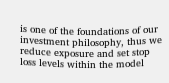is one of the foundations of our investment philosophy, thus we reduce exposure and set stop loss levels within the model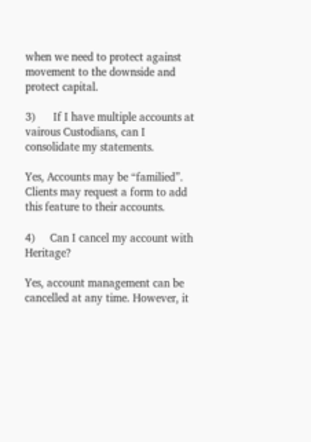when we need to protect against movement to the downside and protect capital.

3)      If I have multiple accounts at vairous Custodians, can I consolidate my statements.

Yes, Accounts may be “familied”. Clients may request a form to add this feature to their accounts.

4)     Can I cancel my account with Heritage?

Yes, account management can be cancelled at any time. However, it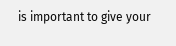is important to give your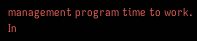management program time to work. In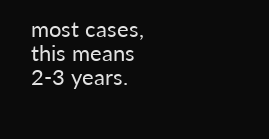most cases, this means 2-3 years.